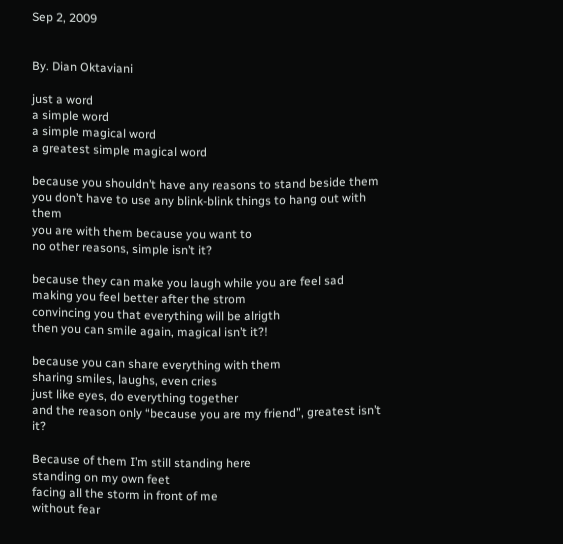Sep 2, 2009


By. Dian Oktaviani

just a word
a simple word
a simple magical word
a greatest simple magical word

because you shouldn’t have any reasons to stand beside them
you don’t have to use any blink-blink things to hang out with them
you are with them because you want to
no other reasons, simple isn’t it?

because they can make you laugh while you are feel sad
making you feel better after the strom
convincing you that everything will be alrigth
then you can smile again, magical isn’t it?!

because you can share everything with them
sharing smiles, laughs, even cries
just like eyes, do everything together
and the reason only “because you are my friend”, greatest isn’t it?

Because of them I’m still standing here
standing on my own feet
facing all the storm in front of me
without fear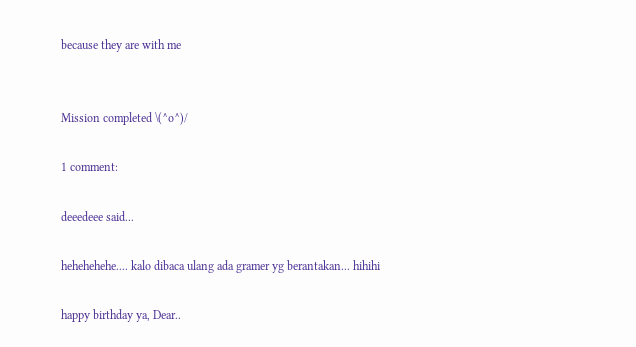because they are with me


Mission completed \(^o^)/

1 comment:

deeedeee said...

hehehehehe.... kalo dibaca ulang ada gramer yg berantakan... hihihi

happy birthday ya, Dear..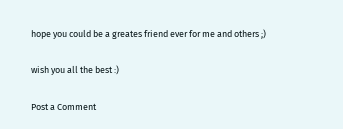hope you could be a greates friend ever for me and others ;)

wish you all the best :)

Post a Comment